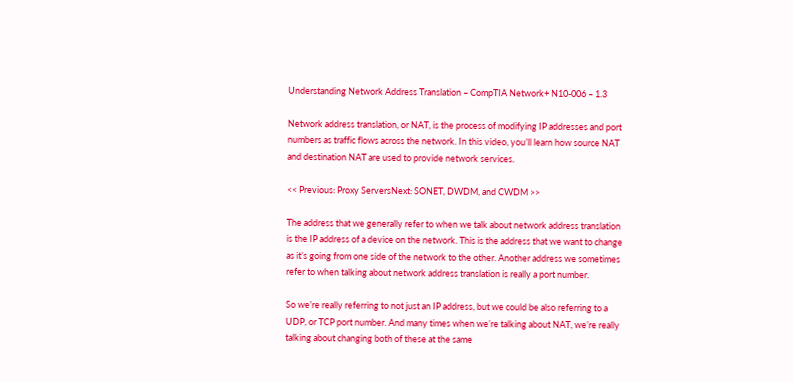Understanding Network Address Translation – CompTIA Network+ N10-006 – 1.3

Network address translation, or NAT, is the process of modifying IP addresses and port numbers as traffic flows across the network. In this video, you’ll learn how source NAT and destination NAT are used to provide network services.

<< Previous: Proxy ServersNext: SONET, DWDM, and CWDM >>

The address that we generally refer to when we talk about network address translation is the IP address of a device on the network. This is the address that we want to change as it’s going from one side of the network to the other. Another address we sometimes refer to when talking about network address translation is really a port number.

So we’re really referring to not just an IP address, but we could be also referring to a UDP, or TCP port number. And many times when we’re talking about NAT, we’re really talking about changing both of these at the same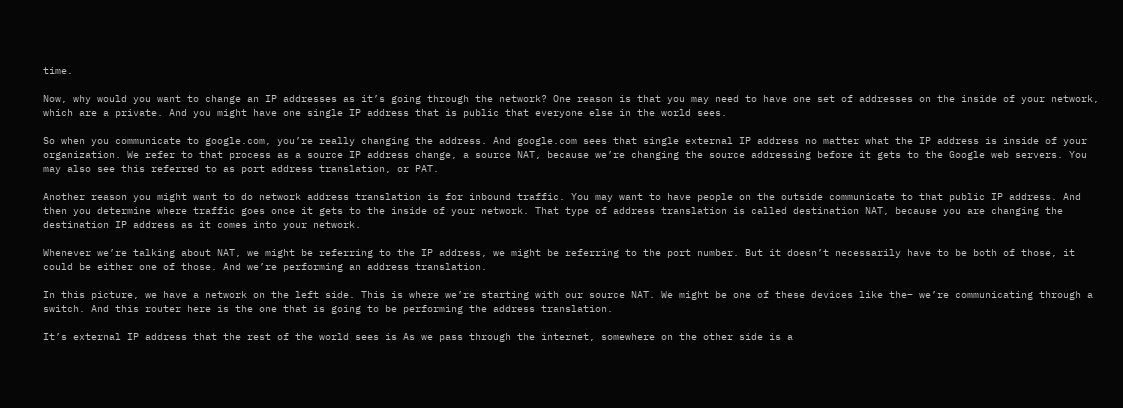time.

Now, why would you want to change an IP addresses as it’s going through the network? One reason is that you may need to have one set of addresses on the inside of your network, which are a private. And you might have one single IP address that is public that everyone else in the world sees.

So when you communicate to google.com, you’re really changing the address. And google.com sees that single external IP address no matter what the IP address is inside of your organization. We refer to that process as a source IP address change, a source NAT, because we’re changing the source addressing before it gets to the Google web servers. You may also see this referred to as port address translation, or PAT.

Another reason you might want to do network address translation is for inbound traffic. You may want to have people on the outside communicate to that public IP address. And then you determine where traffic goes once it gets to the inside of your network. That type of address translation is called destination NAT, because you are changing the destination IP address as it comes into your network.

Whenever we’re talking about NAT, we might be referring to the IP address, we might be referring to the port number. But it doesn’t necessarily have to be both of those, it could be either one of those. And we’re performing an address translation.

In this picture, we have a network on the left side. This is where we’re starting with our source NAT. We might be one of these devices like the– we’re communicating through a switch. And this router here is the one that is going to be performing the address translation.

It’s external IP address that the rest of the world sees is As we pass through the internet, somewhere on the other side is a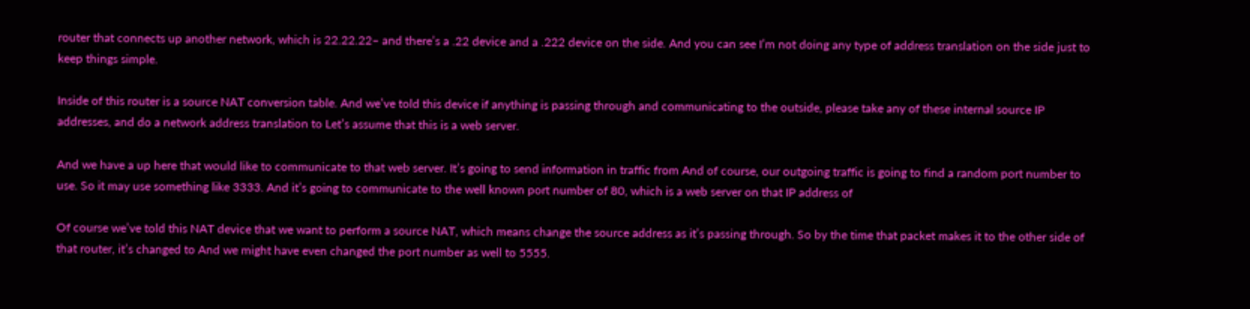router that connects up another network, which is 22.22.22– and there’s a .22 device and a .222 device on the side. And you can see I’m not doing any type of address translation on the side just to keep things simple.

Inside of this router is a source NAT conversion table. And we’ve told this device if anything is passing through and communicating to the outside, please take any of these internal source IP addresses, and do a network address translation to Let’s assume that this is a web server.

And we have a up here that would like to communicate to that web server. It’s going to send information in traffic from And of course, our outgoing traffic is going to find a random port number to use. So it may use something like 3333. And it’s going to communicate to the well known port number of 80, which is a web server on that IP address of

Of course we’ve told this NAT device that we want to perform a source NAT, which means change the source address as it’s passing through. So by the time that packet makes it to the other side of that router, it’s changed to And we might have even changed the port number as well to 5555.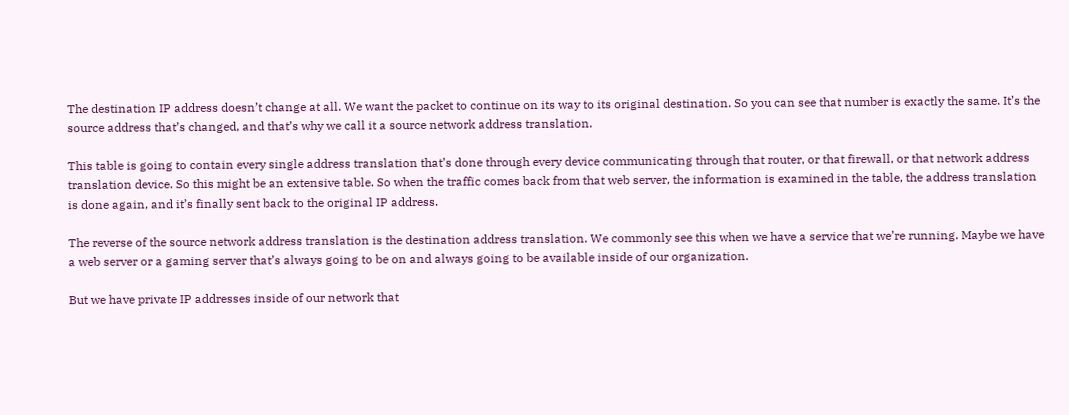The destination IP address doesn’t change at all. We want the packet to continue on its way to its original destination. So you can see that number is exactly the same. It’s the source address that’s changed, and that’s why we call it a source network address translation.

This table is going to contain every single address translation that’s done through every device communicating through that router, or that firewall, or that network address translation device. So this might be an extensive table. So when the traffic comes back from that web server, the information is examined in the table, the address translation is done again, and it’s finally sent back to the original IP address.

The reverse of the source network address translation is the destination address translation. We commonly see this when we have a service that we’re running. Maybe we have a web server or a gaming server that’s always going to be on and always going to be available inside of our organization.

But we have private IP addresses inside of our network that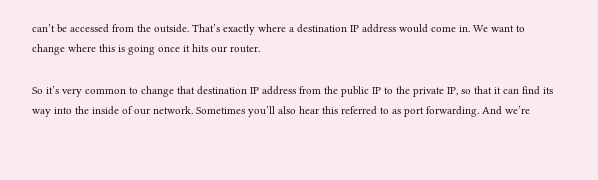can’t be accessed from the outside. That’s exactly where a destination IP address would come in. We want to change where this is going once it hits our router.

So it’s very common to change that destination IP address from the public IP to the private IP, so that it can find its way into the inside of our network. Sometimes you’ll also hear this referred to as port forwarding. And we’re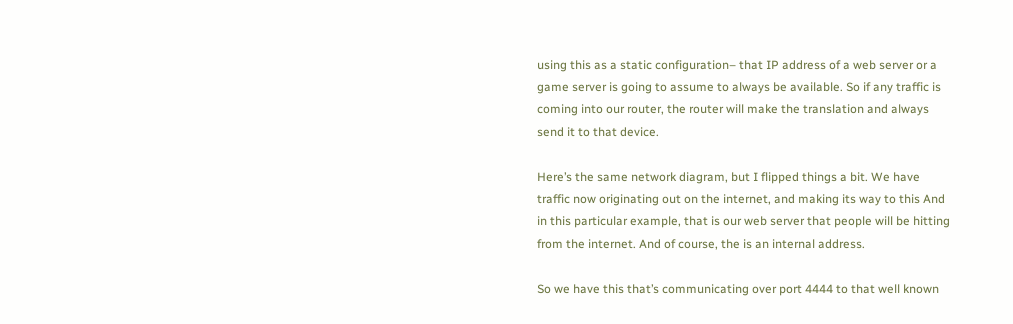using this as a static configuration– that IP address of a web server or a game server is going to assume to always be available. So if any traffic is coming into our router, the router will make the translation and always send it to that device.

Here’s the same network diagram, but I flipped things a bit. We have traffic now originating out on the internet, and making its way to this And in this particular example, that is our web server that people will be hitting from the internet. And of course, the is an internal address.

So we have this that’s communicating over port 4444 to that well known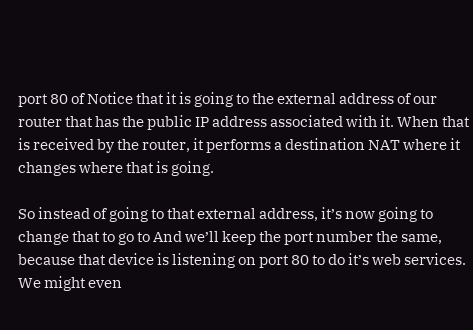port 80 of Notice that it is going to the external address of our router that has the public IP address associated with it. When that is received by the router, it performs a destination NAT where it changes where that is going.

So instead of going to that external address, it’s now going to change that to go to And we’ll keep the port number the same, because that device is listening on port 80 to do it’s web services. We might even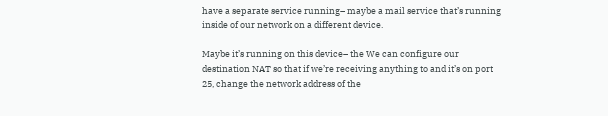have a separate service running– maybe a mail service that’s running inside of our network on a different device.

Maybe it’s running on this device– the We can configure our destination NAT so that if we’re receiving anything to and it’s on port 25, change the network address of the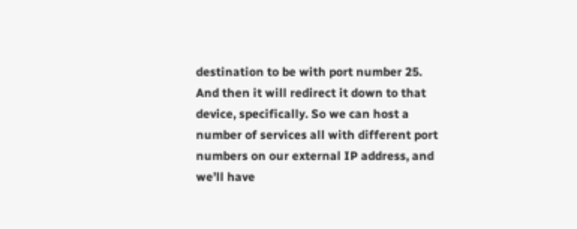destination to be with port number 25. And then it will redirect it down to that device, specifically. So we can host a number of services all with different port numbers on our external IP address, and we’ll have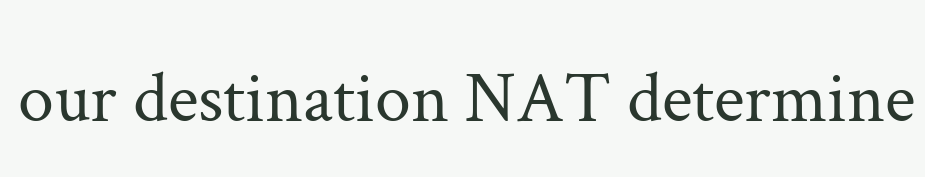our destination NAT determine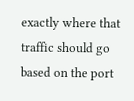exactly where that traffic should go based on the port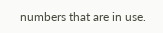numbers that are in use.